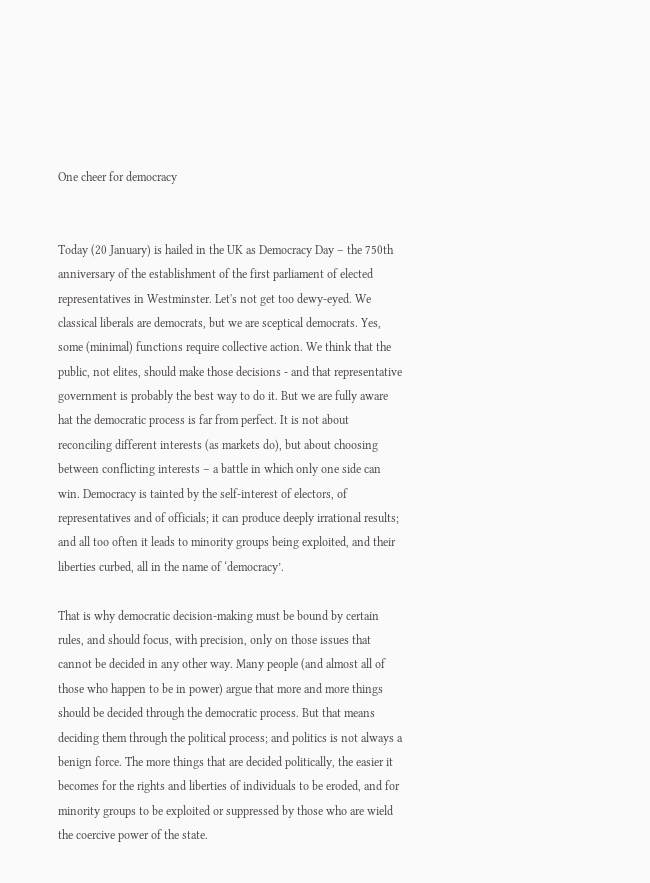One cheer for democracy


Today (20 January) is hailed in the UK as Democracy Day – the 750th anniversary of the establishment of the first parliament of elected representatives in Westminster. Let's not get too dewy-eyed. We classical liberals are democrats, but we are sceptical democrats. Yes, some (minimal) functions require collective action. We think that the public, not elites, should make those decisions - and that representative government is probably the best way to do it. But we are fully aware hat the democratic process is far from perfect. It is not about reconciling different interests (as markets do), but about choosing between conflicting interests – a battle in which only one side can win. Democracy is tainted by the self-interest of electors, of representatives and of officials; it can produce deeply irrational results; and all too often it leads to minority groups being exploited, and their liberties curbed, all in the name of ‘democracy’.

That is why democratic decision-making must be bound by certain rules, and should focus, with precision, only on those issues that cannot be decided in any other way. Many people (and almost all of those who happen to be in power) argue that more and more things should be decided through the democratic process. But that means deciding them through the political process; and politics is not always a benign force. The more things that are decided politically, the easier it becomes for the rights and liberties of individuals to be eroded, and for minority groups to be exploited or suppressed by those who are wield the coercive power of the state.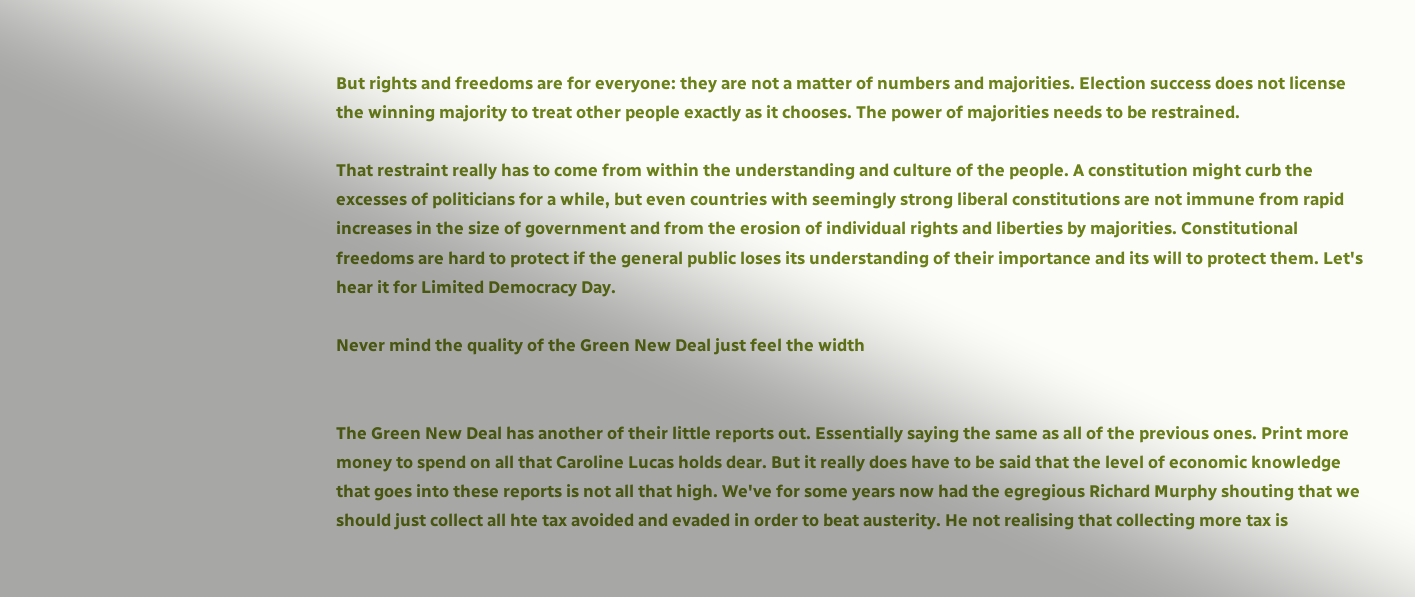But rights and freedoms are for everyone: they are not a matter of numbers and majorities. Election success does not license the winning majority to treat other people exactly as it chooses. The power of majorities needs to be restrained.

That restraint really has to come from within the understanding and culture of the people. A constitution might curb the excesses of politicians for a while, but even countries with seemingly strong liberal constitutions are not immune from rapid increases in the size of government and from the erosion of individual rights and liberties by majorities. Constitutional freedoms are hard to protect if the general public loses its understanding of their importance and its will to protect them. Let's hear it for Limited Democracy Day.

Never mind the quality of the Green New Deal just feel the width


The Green New Deal has another of their little reports out. Essentially saying the same as all of the previous ones. Print more money to spend on all that Caroline Lucas holds dear. But it really does have to be said that the level of economic knowledge that goes into these reports is not all that high. We've for some years now had the egregious Richard Murphy shouting that we should just collect all hte tax avoided and evaded in order to beat austerity. He not realising that collecting more tax is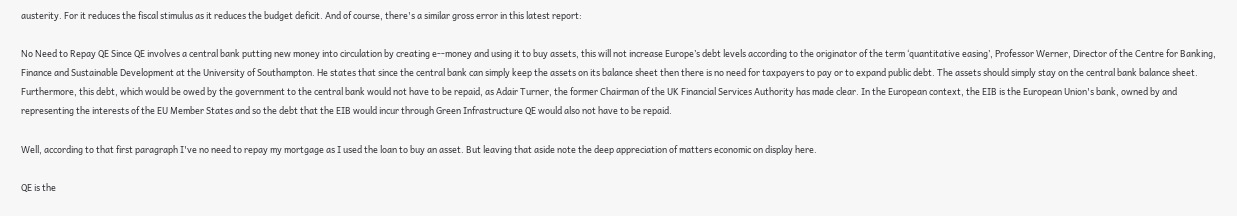austerity. For it reduces the fiscal stimulus as it reduces the budget deficit. And of course, there's a similar gross error in this latest report:

No Need to Repay QE Since QE involves a central bank putting new money into circulation by creating e-‐money and using it to buy assets, this will not increase Europe’s debt levels according to the originator of the term ‘quantitative easing’, Professor Werner, Director of the Centre for Banking, Finance and Sustainable Development at the University of Southampton. He states that since the central bank can simply keep the assets on its balance sheet then there is no need for taxpayers to pay or to expand public debt. The assets should simply stay on the central bank balance sheet. Furthermore, this debt, which would be owed by the government to the central bank would not have to be repaid, as Adair Turner, the former Chairman of the UK Financial Services Authority has made clear. In the European context, the EIB is the European Union's bank, owned by and representing the interests of the EU Member States and so the debt that the EIB would incur through Green Infrastructure QE would also not have to be repaid.

Well, according to that first paragraph I've no need to repay my mortgage as I used the loan to buy an asset. But leaving that aside note the deep appreciation of matters economic on display here.

QE is the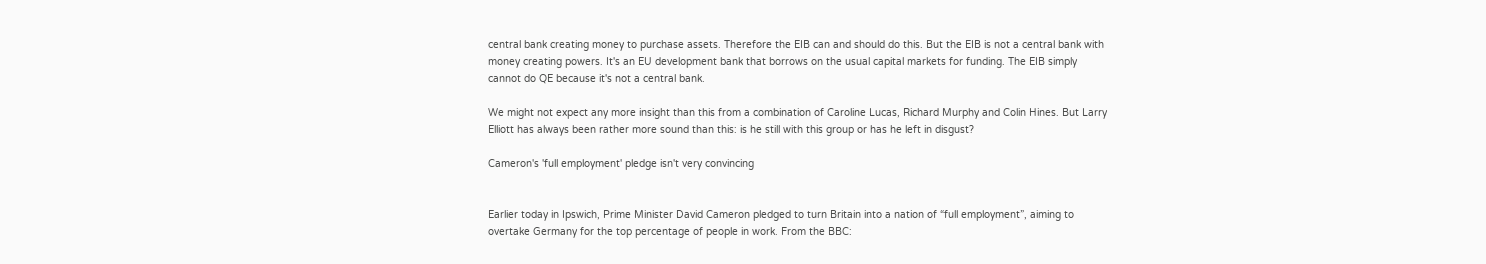central bank creating money to purchase assets. Therefore the EIB can and should do this. But the EIB is not a central bank with money creating powers. It's an EU development bank that borrows on the usual capital markets for funding. The EIB simply cannot do QE because it's not a central bank.

We might not expect any more insight than this from a combination of Caroline Lucas, Richard Murphy and Colin Hines. But Larry Elliott has always been rather more sound than this: is he still with this group or has he left in disgust?

Cameron's 'full employment' pledge isn't very convincing


Earlier today in Ipswich, Prime Minister David Cameron pledged to turn Britain into a nation of “full employment”, aiming to overtake Germany for the top percentage of people in work. From the BBC: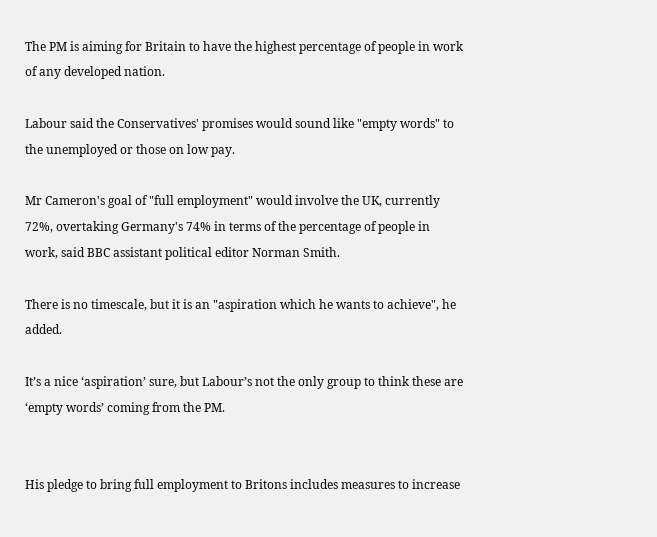The PM is aiming for Britain to have the highest percentage of people in work of any developed nation.

Labour said the Conservatives' promises would sound like "empty words" to the unemployed or those on low pay.

Mr Cameron's goal of "full employment" would involve the UK, currently 72%, overtaking Germany's 74% in terms of the percentage of people in work, said BBC assistant political editor Norman Smith.

There is no timescale, but it is an "aspiration which he wants to achieve", he added.

It’s a nice ‘aspiration’ sure, but Labour’s not the only group to think these are ‘empty words’ coming from the PM.


His pledge to bring full employment to Britons includes measures to increase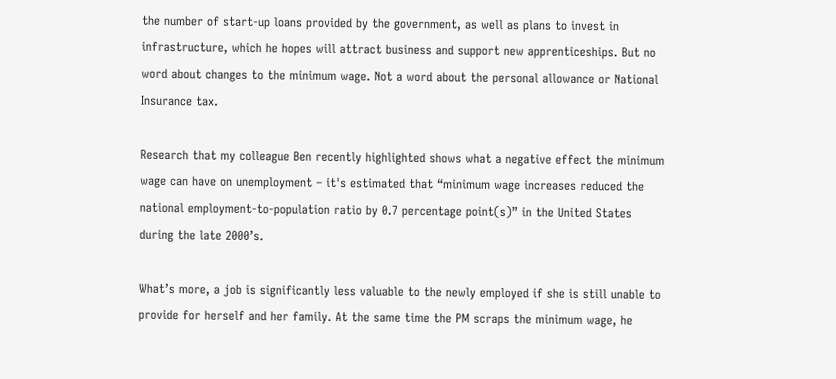the number of start-up loans provided by the government, as well as plans to invest in infrastructure, which he hopes will attract business and support new apprenticeships. But no word about changes to the minimum wage. Not a word about the personal allowance or National Insurance tax.

Research that my colleague Ben recently highlighted shows what a negative effect the minimum wage can have on unemployment – it's estimated that “minimum wage increases reduced the national employment-to-population ratio by 0.7 percentage point(s)” in the United States during the late 2000’s.

What’s more, a job is significantly less valuable to the newly employed if she is still unable to provide for herself and her family. At the same time the PM scraps the minimum wage, he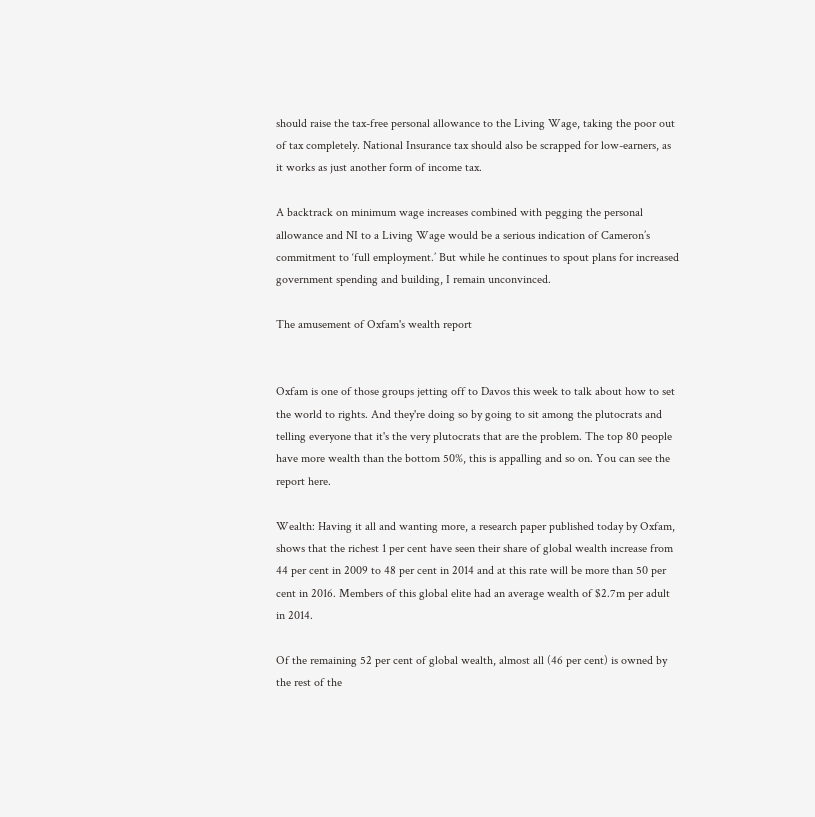should raise the tax-free personal allowance to the Living Wage, taking the poor out of tax completely. National Insurance tax should also be scrapped for low-earners, as it works as just another form of income tax.

A backtrack on minimum wage increases combined with pegging the personal allowance and NI to a Living Wage would be a serious indication of Cameron’s commitment to ‘full employment.’ But while he continues to spout plans for increased government spending and building, I remain unconvinced.

The amusement of Oxfam's wealth report


Oxfam is one of those groups jetting off to Davos this week to talk about how to set the world to rights. And they're doing so by going to sit among the plutocrats and telling everyone that it's the very plutocrats that are the problem. The top 80 people have more wealth than the bottom 50%, this is appalling and so on. You can see the report here.

Wealth: Having it all and wanting more, a research paper published today by Oxfam, shows that the richest 1 per cent have seen their share of global wealth increase from 44 per cent in 2009 to 48 per cent in 2014 and at this rate will be more than 50 per cent in 2016. Members of this global elite had an average wealth of $2.7m per adult in 2014.

Of the remaining 52 per cent of global wealth, almost all (46 per cent) is owned by the rest of the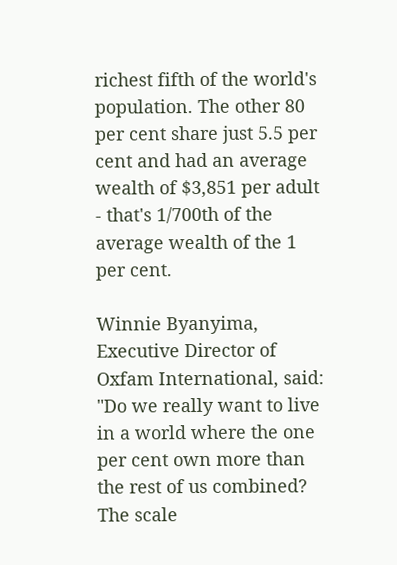richest fifth of the world's population. The other 80 per cent share just 5.5 per cent and had an average wealth of $3,851 per adult - that's 1/700th of the average wealth of the 1 per cent.

Winnie Byanyima, Executive Director of Oxfam International, said: "Do we really want to live in a world where the one per cent own more than the rest of us combined? The scale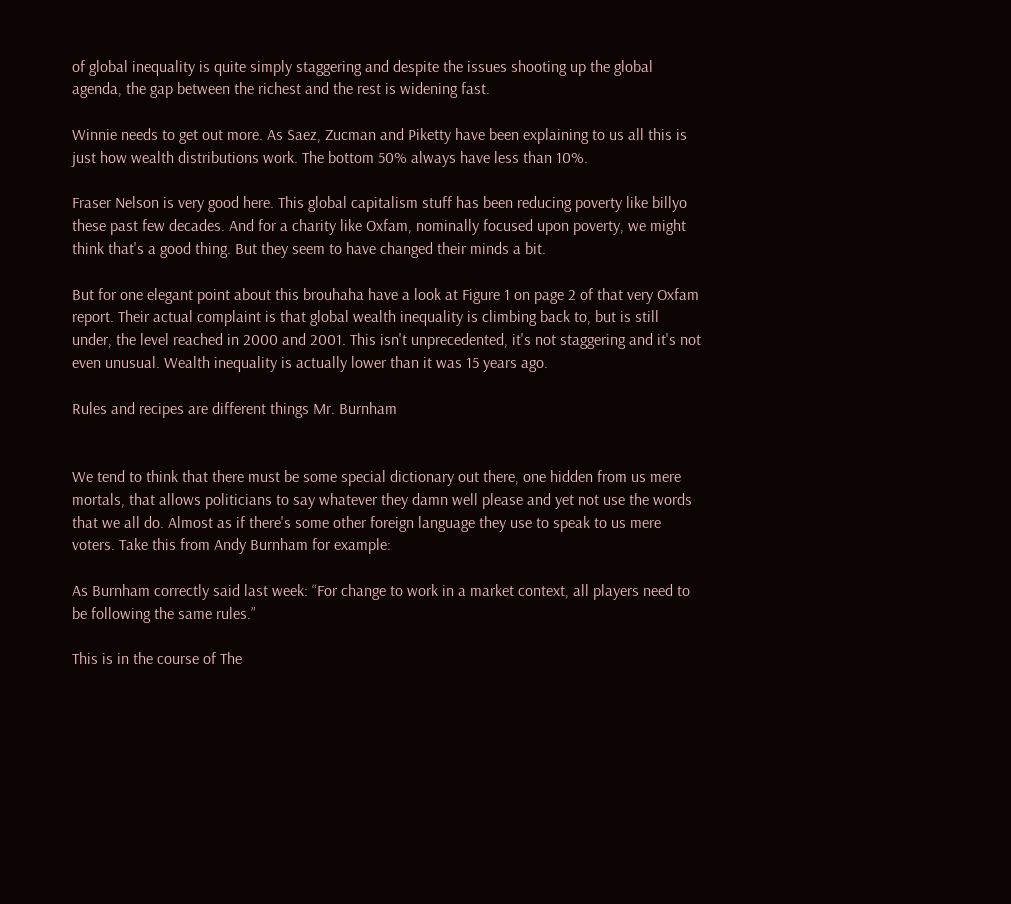of global inequality is quite simply staggering and despite the issues shooting up the global agenda, the gap between the richest and the rest is widening fast.

Winnie needs to get out more. As Saez, Zucman and Piketty have been explaining to us all this is just how wealth distributions work. The bottom 50% always have less than 10%.

Fraser Nelson is very good here. This global capitalism stuff has been reducing poverty like billyo these past few decades. And for a charity like Oxfam, nominally focused upon poverty, we might think that's a good thing. But they seem to have changed their minds a bit.

But for one elegant point about this brouhaha have a look at Figure 1 on page 2 of that very Oxfam report. Their actual complaint is that global wealth inequality is climbing back to, but is still under, the level reached in 2000 and 2001. This isn't unprecedented, it's not staggering and it's not even unusual. Wealth inequality is actually lower than it was 15 years ago.

Rules and recipes are different things Mr. Burnham


We tend to think that there must be some special dictionary out there, one hidden from us mere mortals, that allows politicians to say whatever they damn well please and yet not use the words that we all do. Almost as if there's some other foreign language they use to speak to us mere voters. Take this from Andy Burnham for example:

As Burnham correctly said last week: “For change to work in a market context, all players need to be following the same rules.”

This is in the course of The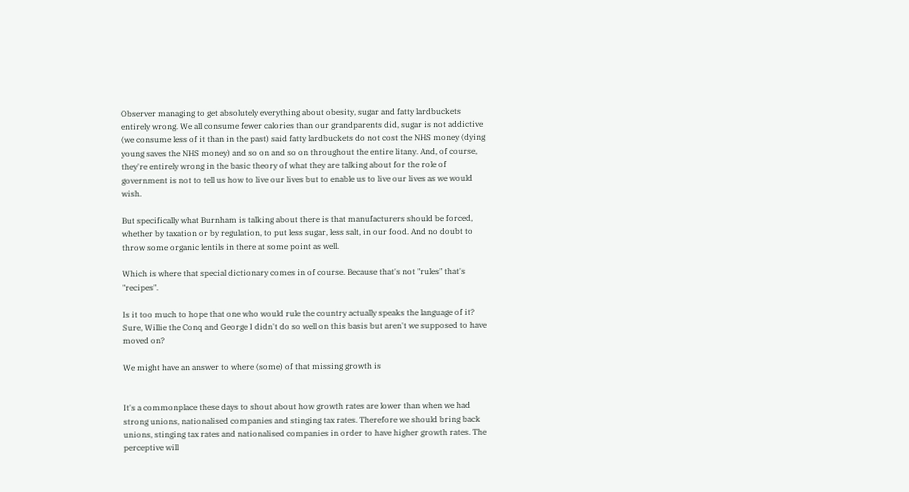Observer managing to get absolutely everything about obesity, sugar and fatty lardbuckets entirely wrong. We all consume fewer calories than our grandparents did, sugar is not addictive (we consume less of it than in the past) said fatty lardbuckets do not cost the NHS money (dying young saves the NHS money) and so on and so on throughout the entire litany. And, of course, they're entirely wrong in the basic theory of what they are talking about for the role of government is not to tell us how to live our lives but to enable us to live our lives as we would wish.

But specifically what Burnham is talking about there is that manufacturers should be forced, whether by taxation or by regulation, to put less sugar, less salt, in our food. And no doubt to throw some organic lentils in there at some point as well.

Which is where that special dictionary comes in of course. Because that's not "rules" that's "recipes".

Is it too much to hope that one who would rule the country actually speaks the language of it? Sure, Willie the Conq and George I didn't do so well on this basis but aren't we supposed to have moved on?

We might have an answer to where (some) of that missing growth is


It's a commonplace these days to shout about how growth rates are lower than when we had strong unions, nationalised companies and stinging tax rates. Therefore we should bring back unions, stinging tax rates and nationalised companies in order to have higher growth rates. The perceptive will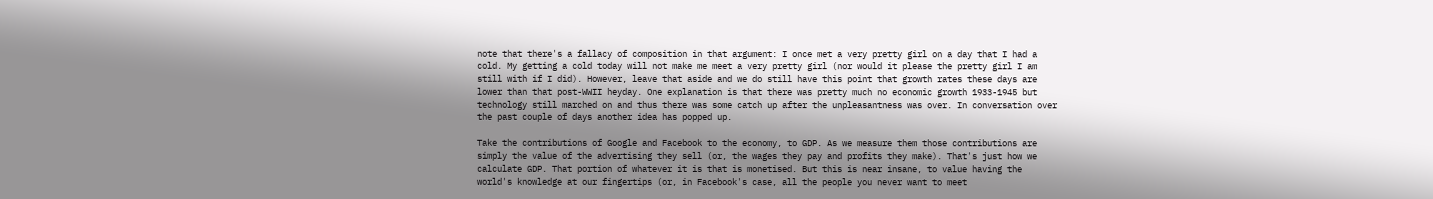note that there's a fallacy of composition in that argument: I once met a very pretty girl on a day that I had a cold. My getting a cold today will not make me meet a very pretty girl (nor would it please the pretty girl I am still with if I did). However, leave that aside and we do still have this point that growth rates these days are lower than that post-WWII heyday. One explanation is that there was pretty much no economic growth 1933-1945 but technology still marched on and thus there was some catch up after the unpleasantness was over. In conversation over the past couple of days another idea has popped up.

Take the contributions of Google and Facebook to the economy, to GDP. As we measure them those contributions are simply the value of the advertising they sell (or, the wages they pay and profits they make). That's just how we calculate GDP. That portion of whatever it is that is monetised. But this is near insane, to value having the world's knowledge at our fingertips (or, in Facebook's case, all the people you never want to meet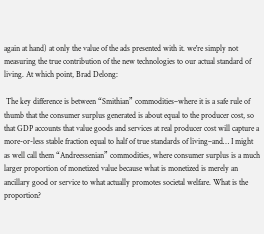again at hand) at only the value of the ads presented with it. we're simply not measuring the true contribution of the new technologies to our actual standard of living. At which point, Brad Delong:

 The key difference is between “Smithian” commodities–where it is a safe rule of thumb that the consumer surplus generated is about equal to the producer cost, so that GDP accounts that value goods and services at real producer cost will capture a more-or-less stable fraction equal to half of true standards of living–and… I might as well call them “Andreessenian” commodities, where consumer surplus is a much larger proportion of monetized value because what is monetized is merely an ancillary good or service to what actually promotes societal welfare. What is the proportion?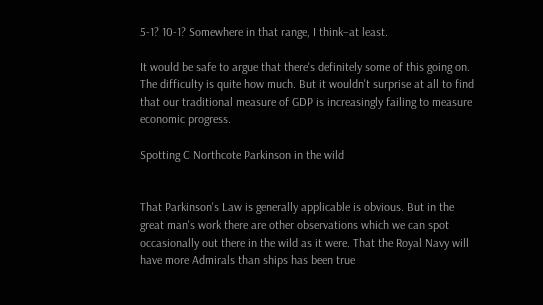5-1? 10-1? Somewhere in that range, I think–at least.

It would be safe to argue that there's definitely some of this going on. The difficulty is quite how much. But it wouldn't surprise at all to find that our traditional measure of GDP is increasingly failing to measure economic progress.

Spotting C Northcote Parkinson in the wild


That Parkinson's Law is generally applicable is obvious. But in the great man's work there are other observations which we can spot occasionally out there in the wild as it were. That the Royal Navy will have more Admirals than ships has been true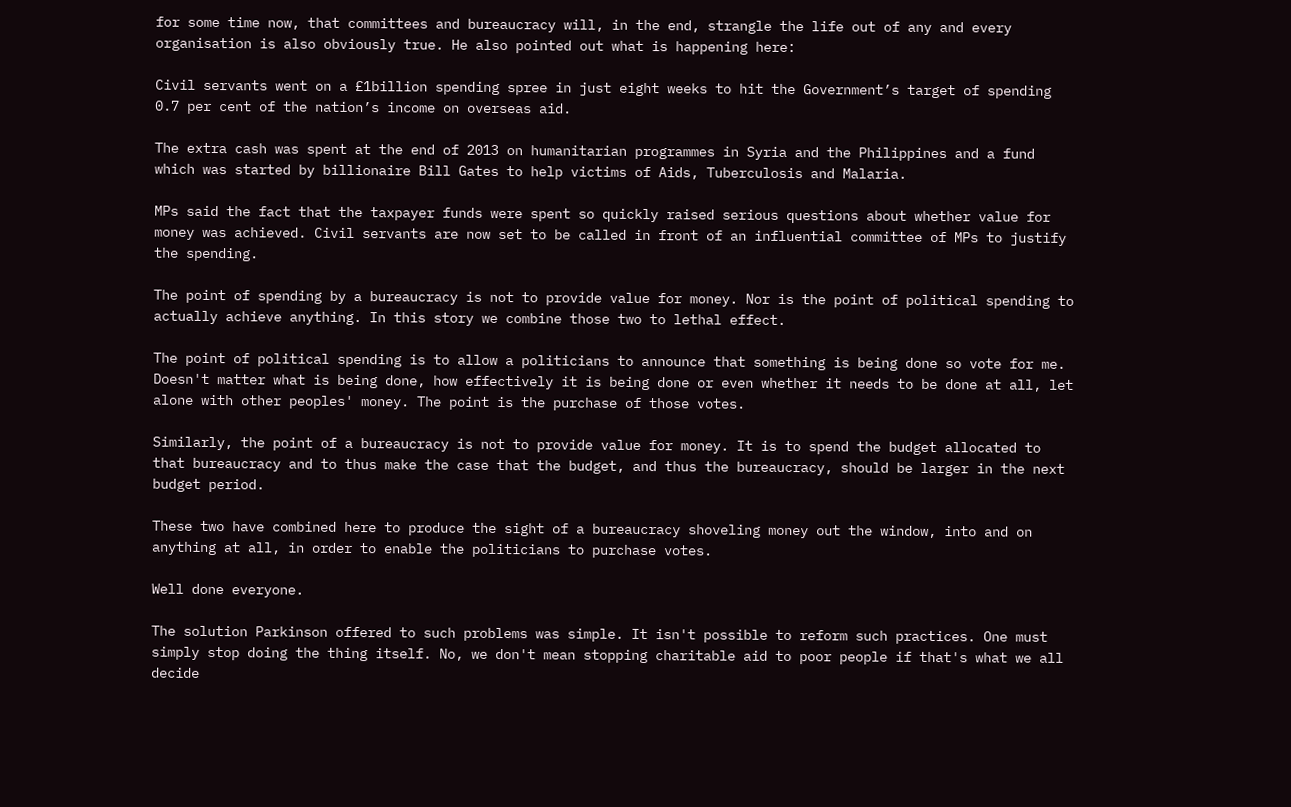for some time now, that committees and bureaucracy will, in the end, strangle the life out of any and every organisation is also obviously true. He also pointed out what is happening here:

Civil servants went on a £1billion spending spree in just eight weeks to hit the Government’s target of spending 0.7 per cent of the nation’s income on overseas aid.

The extra cash was spent at the end of 2013 on humanitarian programmes in Syria and the Philippines and a fund which was started by billionaire Bill Gates to help victims of Aids, Tuberculosis and Malaria.

MPs said the fact that the taxpayer funds were spent so quickly raised serious questions about whether value for money was achieved. Civil servants are now set to be called in front of an influential committee of MPs to justify the spending.

The point of spending by a bureaucracy is not to provide value for money. Nor is the point of political spending to actually achieve anything. In this story we combine those two to lethal effect.

The point of political spending is to allow a politicians to announce that something is being done so vote for me. Doesn't matter what is being done, how effectively it is being done or even whether it needs to be done at all, let alone with other peoples' money. The point is the purchase of those votes.

Similarly, the point of a bureaucracy is not to provide value for money. It is to spend the budget allocated to that bureaucracy and to thus make the case that the budget, and thus the bureaucracy, should be larger in the next budget period.

These two have combined here to produce the sight of a bureaucracy shoveling money out the window, into and on anything at all, in order to enable the politicians to purchase votes.

Well done everyone.

The solution Parkinson offered to such problems was simple. It isn't possible to reform such practices. One must simply stop doing the thing itself. No, we don't mean stopping charitable aid to poor people if that's what we all decide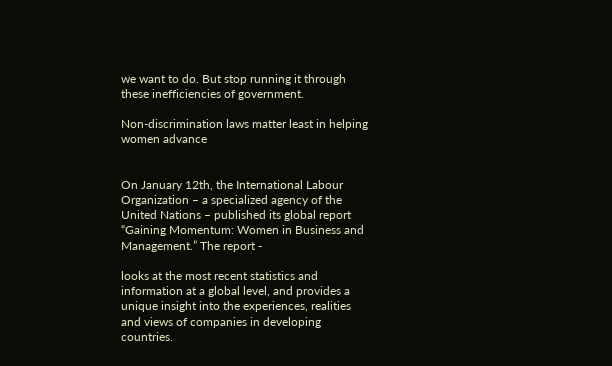we want to do. But stop running it through these inefficiencies of government.

Non-discrimination laws matter least in helping women advance


On January 12th, the International Labour Organization – a specialized agency of the United Nations – published its global report “Gaining Momentum: Women in Business and Management.” The report -

looks at the most recent statistics and information at a global level, and provides a unique insight into the experiences, realities and views of companies in developing countries.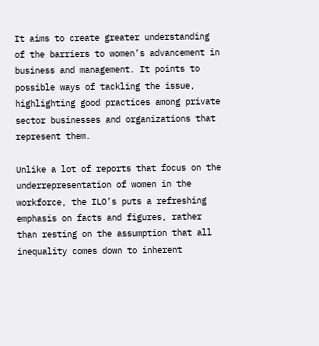It aims to create greater understanding of the barriers to women’s advancement in business and management. It points to possible ways of tackling the issue, highlighting good practices among private sector businesses and organizations that represent them.

Unlike a lot of reports that focus on the underrepresentation of women in the workforce, the ILO’s puts a refreshing emphasis on facts and figures, rather than resting on the assumption that all inequality comes down to inherent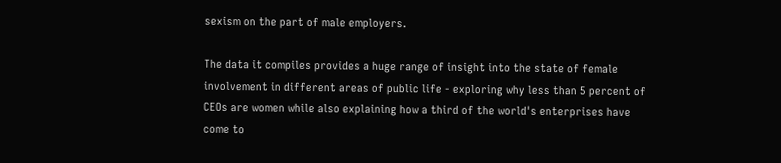sexism on the part of male employers.

The data it compiles provides a huge range of insight into the state of female involvement in different areas of public life - exploring why less than 5 percent of CEOs are women while also explaining how a third of the world's enterprises have come to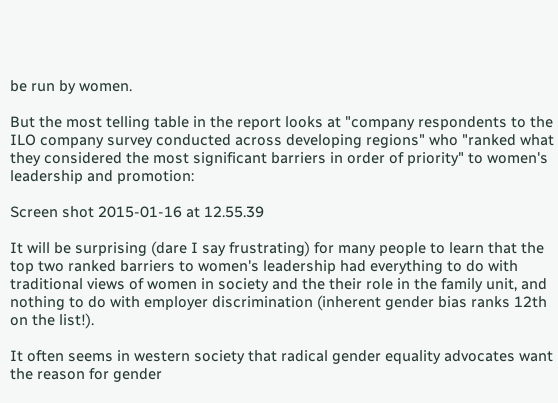be run by women.

But the most telling table in the report looks at "company respondents to the ILO company survey conducted across developing regions" who "ranked what they considered the most significant barriers in order of priority" to women's leadership and promotion:

Screen shot 2015-01-16 at 12.55.39

It will be surprising (dare I say frustrating) for many people to learn that the top two ranked barriers to women's leadership had everything to do with traditional views of women in society and the their role in the family unit, and nothing to do with employer discrimination (inherent gender bias ranks 12th on the list!).

It often seems in western society that radical gender equality advocates want the reason for gender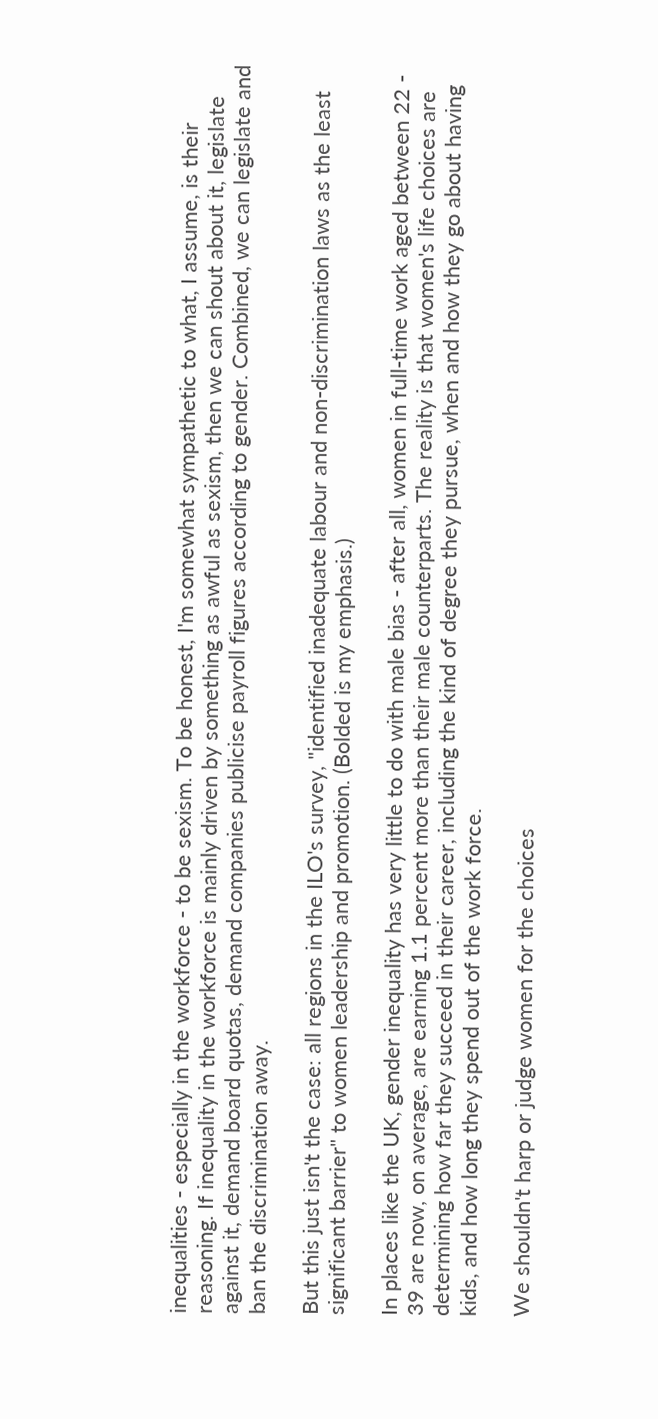inequalities - especially in the workforce - to be sexism. To be honest, I'm somewhat sympathetic to what, I assume, is their reasoning. If inequality in the workforce is mainly driven by something as awful as sexism, then we can shout about it, legislate against it, demand board quotas, demand companies publicise payroll figures according to gender. Combined, we can legislate and ban the discrimination away.

But this just isn't the case: all regions in the ILO's survey, "identified inadequate labour and non-discrimination laws as the least significant barrier" to women leadership and promotion. (Bolded is my emphasis.)

In places like the UK, gender inequality has very little to do with male bias - after all, women in full-time work aged between 22 - 39 are now, on average, are earning 1.1 percent more than their male counterparts. The reality is that women's life choices are determining how far they succeed in their career, including the kind of degree they pursue, when and how they go about having kids, and how long they spend out of the work force.

We shouldn't harp or judge women for the choices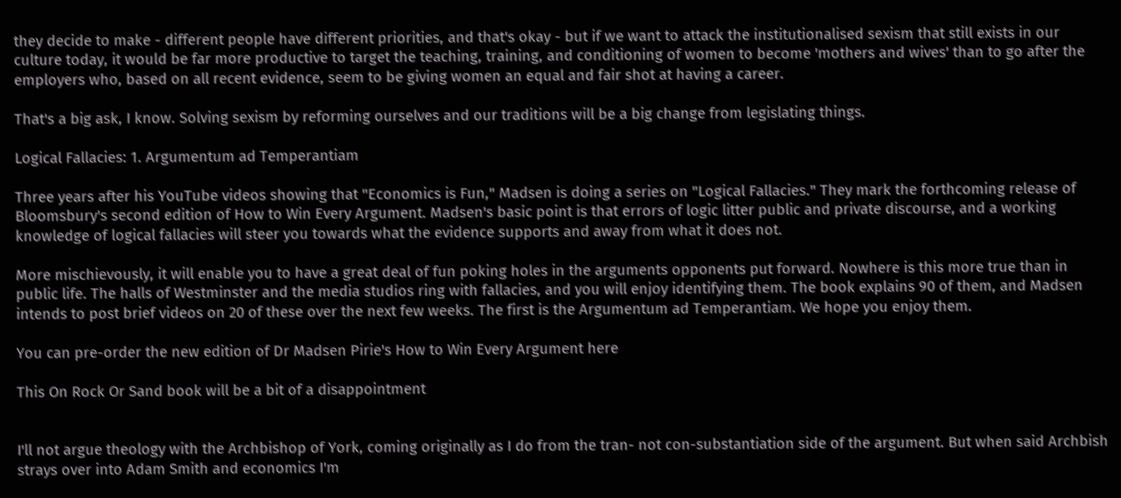they decide to make - different people have different priorities, and that's okay - but if we want to attack the institutionalised sexism that still exists in our culture today, it would be far more productive to target the teaching, training, and conditioning of women to become 'mothers and wives' than to go after the employers who, based on all recent evidence, seem to be giving women an equal and fair shot at having a career.

That's a big ask, I know. Solving sexism by reforming ourselves and our traditions will be a big change from legislating things.

Logical Fallacies: 1. Argumentum ad Temperantiam

Three years after his YouTube videos showing that "Economics is Fun," Madsen is doing a series on "Logical Fallacies." They mark the forthcoming release of Bloomsbury's second edition of How to Win Every Argument. Madsen's basic point is that errors of logic litter public and private discourse, and a working knowledge of logical fallacies will steer you towards what the evidence supports and away from what it does not.

More mischievously, it will enable you to have a great deal of fun poking holes in the arguments opponents put forward. Nowhere is this more true than in public life. The halls of Westminster and the media studios ring with fallacies, and you will enjoy identifying them. The book explains 90 of them, and Madsen intends to post brief videos on 20 of these over the next few weeks. The first is the Argumentum ad Temperantiam. We hope you enjoy them.

You can pre-order the new edition of Dr Madsen Pirie's How to Win Every Argument here

This On Rock Or Sand book will be a bit of a disappointment


I'll not argue theology with the Archbishop of York, coming originally as I do from the tran- not con-substantiation side of the argument. But when said Archbish strays over into Adam Smith and economics I'm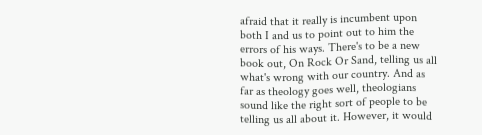afraid that it really is incumbent upon both I and us to point out to him the errors of his ways. There's to be a new book out, On Rock Or Sand, telling us all what's wrong with our country. And as far as theology goes well, theologians sound like the right sort of people to be telling us all about it. However, it would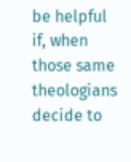be helpful if, when those same theologians decide to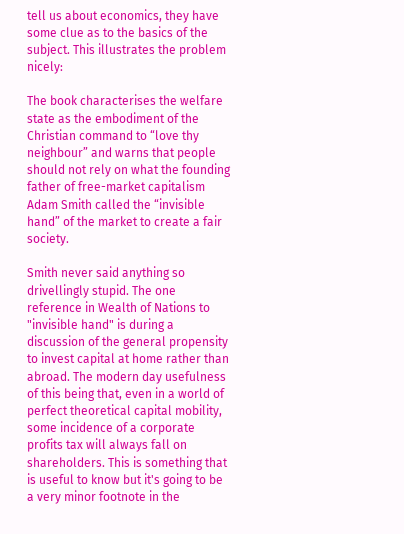tell us about economics, they have some clue as to the basics of the subject. This illustrates the problem nicely:

The book characterises the welfare state as the embodiment of the Christian command to “love thy neighbour” and warns that people should not rely on what the founding father of free-market capitalism Adam Smith called the “invisible hand” of the market to create a fair society.

Smith never said anything so drivellingly stupid. The one reference in Wealth of Nations to "invisible hand" is during a discussion of the general propensity to invest capital at home rather than abroad. The modern day usefulness of this being that, even in a world of perfect theoretical capital mobility, some incidence of a corporate profits tax will always fall on shareholders. This is something that is useful to know but it's going to be a very minor footnote in the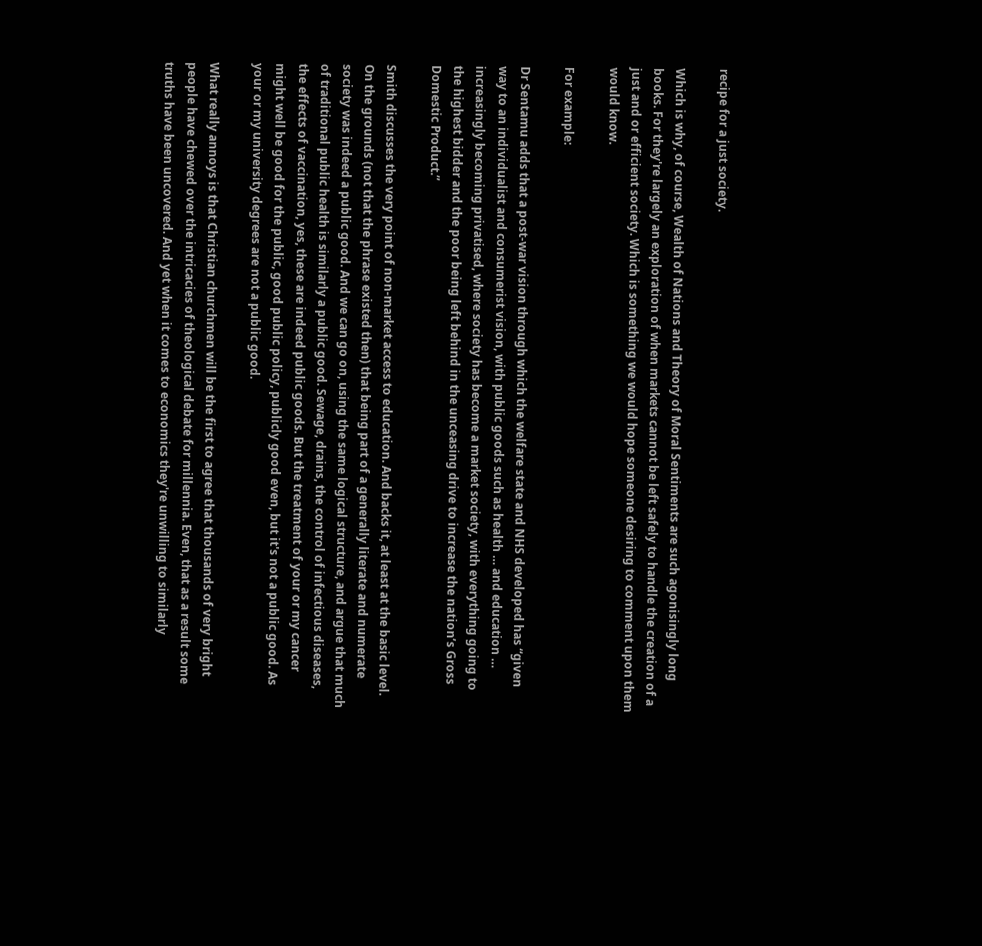recipe for a just society.

Which is why, of course, Wealth of Nations and Theory of Moral Sentiments are such agonisingly long books. For they're largely an exploration of when markets cannot be left safely to handle the creation of a just and or efficient society. Which is something we would hope someone desiring to comment upon them would know.

For example:

Dr Sentamu adds that a post-war vision through which the welfare state and NHS developed has “given way to an individualist and consumerist vision, with public goods such as health … and education … increasingly becoming privatised, where society has become a market society, with everything going to the highest bidder and the poor being left behind in the unceasing drive to increase the nation’s Gross Domestic Product.”

Smith discusses the very point of non-market access to education. And backs it, at least at the basic level. On the grounds (not that the phrase existed then) that being part of a generally literate and numerate society was indeed a public good. And we can go on, using the same logical structure, and argue that much of traditional public health is similarly a public good. Sewage, drains, the control of infectious diseases, the effects of vaccination, yes, these are indeed public goods. But the treatment of your or my cancer might well be good for the public, good public policy, publicly good even, but it's not a public good. As your or my university degrees are not a public good.

What really annoys is that Christian churchmen will be the first to agree that thousands of very bright people have chewed over the intricacies of theological debate for millennia. Even, that as a result some truths have been uncovered. And yet when it comes to economics they're unwilling to similarly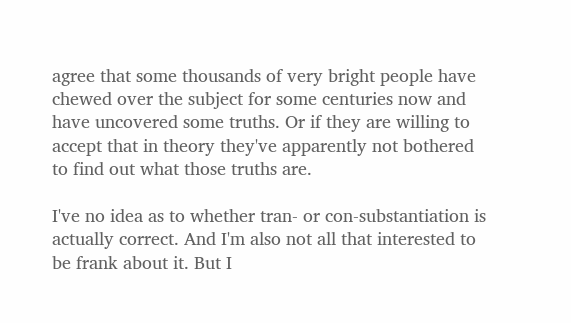agree that some thousands of very bright people have chewed over the subject for some centuries now and have uncovered some truths. Or if they are willing to accept that in theory they've apparently not bothered to find out what those truths are.

I've no idea as to whether tran- or con-substantiation is actually correct. And I'm also not all that interested to be frank about it. But I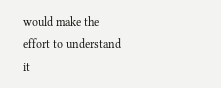would make the effort to understand it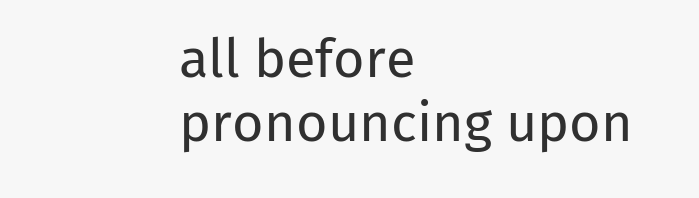all before pronouncing upon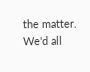the matter. We'd all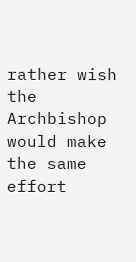rather wish the Archbishop would make the same effort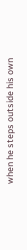when he steps outside his own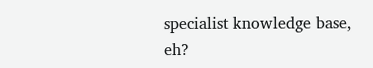specialist knowledge base, eh?